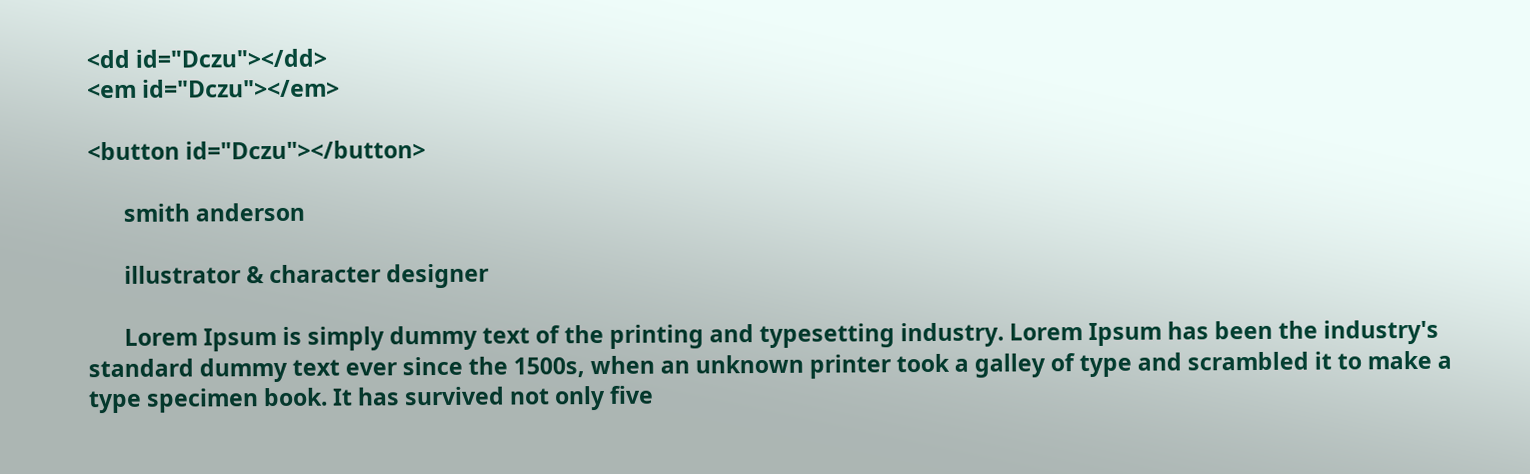<dd id="Dczu"></dd>
<em id="Dczu"></em>

<button id="Dczu"></button>

      smith anderson

      illustrator & character designer

      Lorem Ipsum is simply dummy text of the printing and typesetting industry. Lorem Ipsum has been the industry's standard dummy text ever since the 1500s, when an unknown printer took a galley of type and scrambled it to make a type specimen book. It has survived not only five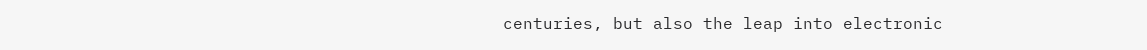centuries, but also the leap into electronic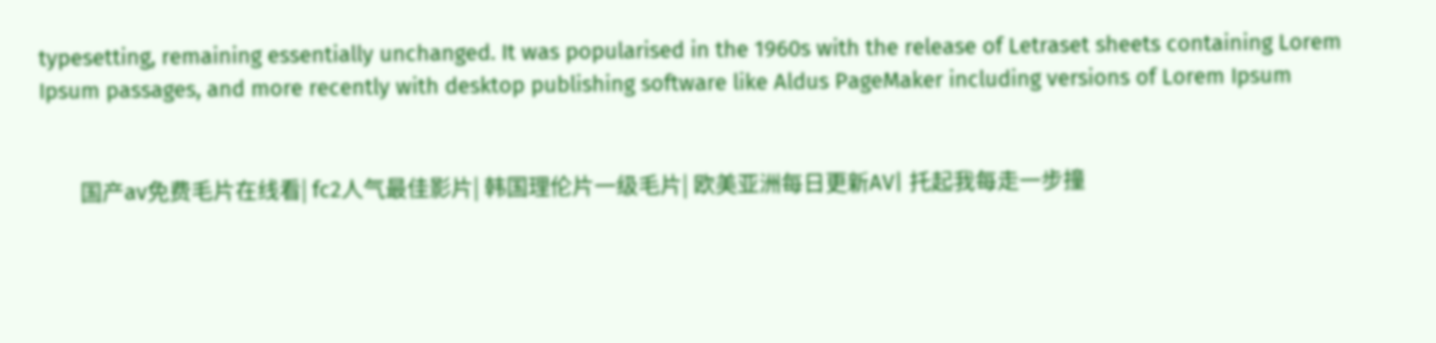typesetting, remaining essentially unchanged. It was popularised in the 1960s with the release of Letraset sheets containing Lorem Ipsum passages, and more recently with desktop publishing software like Aldus PageMaker including versions of Lorem Ipsum


        国产av免费毛片在线看| fc2人气最佳影片| 韩国理伦片一级毛片| 欧美亚洲每日更新AV| 托起我每走一步撞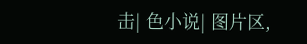击| 色小说| 图片区,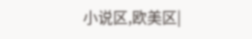小说区,欧美区|